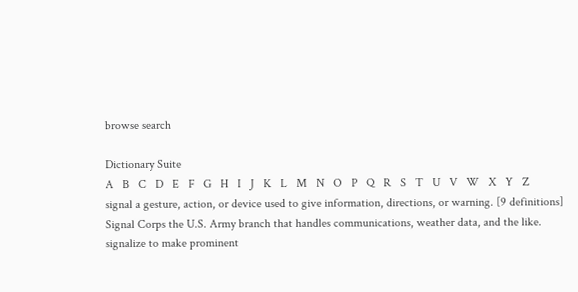browse search

Dictionary Suite
A   B   C   D   E   F   G   H   I   J   K   L   M   N   O   P   Q   R   S   T   U   V   W   X   Y   Z
signal a gesture, action, or device used to give information, directions, or warning. [9 definitions]
Signal Corps the U.S. Army branch that handles communications, weather data, and the like.
signalize to make prominent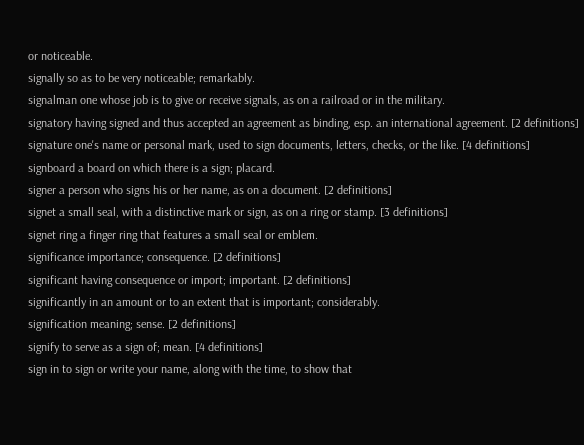or noticeable.
signally so as to be very noticeable; remarkably.
signalman one whose job is to give or receive signals, as on a railroad or in the military.
signatory having signed and thus accepted an agreement as binding, esp. an international agreement. [2 definitions]
signature one's name or personal mark, used to sign documents, letters, checks, or the like. [4 definitions]
signboard a board on which there is a sign; placard.
signer a person who signs his or her name, as on a document. [2 definitions]
signet a small seal, with a distinctive mark or sign, as on a ring or stamp. [3 definitions]
signet ring a finger ring that features a small seal or emblem.
significance importance; consequence. [2 definitions]
significant having consequence or import; important. [2 definitions]
significantly in an amount or to an extent that is important; considerably.
signification meaning; sense. [2 definitions]
signify to serve as a sign of; mean. [4 definitions]
sign in to sign or write your name, along with the time, to show that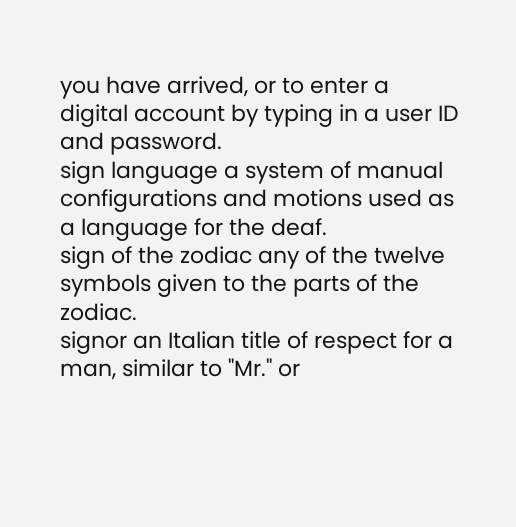you have arrived, or to enter a digital account by typing in a user ID and password.
sign language a system of manual configurations and motions used as a language for the deaf.
sign of the zodiac any of the twelve symbols given to the parts of the zodiac.
signor an Italian title of respect for a man, similar to "Mr." or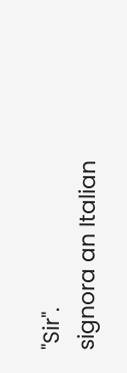"Sir".
signora an Italian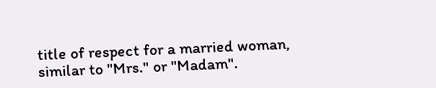title of respect for a married woman, similar to "Mrs." or "Madam".